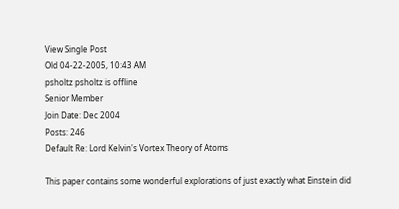View Single Post
Old 04-22-2005, 10:43 AM
psholtz psholtz is offline
Senior Member
Join Date: Dec 2004
Posts: 246
Default Re: Lord Kelvin's Vortex Theory of Atoms

This paper contains some wonderful explorations of just exactly what Einstein did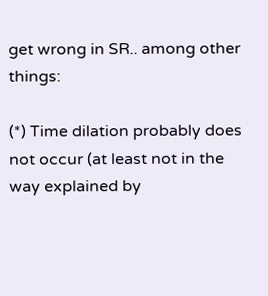get wrong in SR.. among other things:

(*) Time dilation probably does not occur (at least not in the way explained by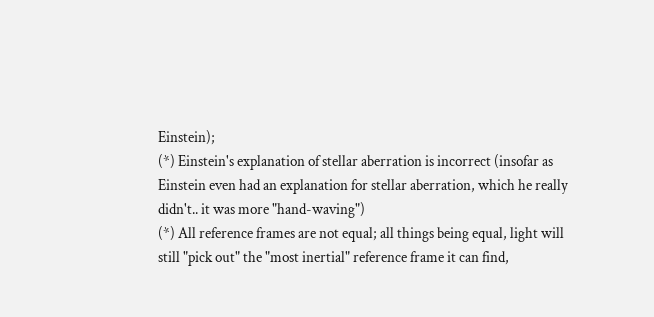Einstein);
(*) Einstein's explanation of stellar aberration is incorrect (insofar as Einstein even had an explanation for stellar aberration, which he really didn't.. it was more "hand-waving")
(*) All reference frames are not equal; all things being equal, light will still "pick out" the "most inertial" reference frame it can find,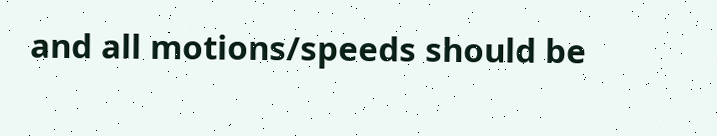and all motions/speeds should be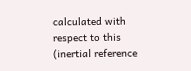calculated with respect to this (inertial reference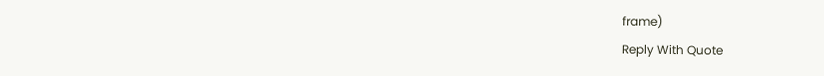frame)
Reply With Quote